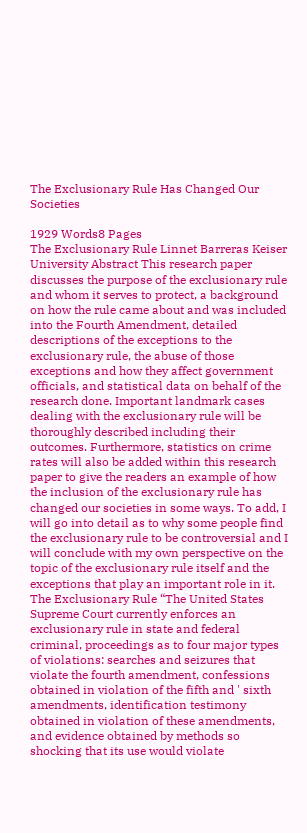The Exclusionary Rule Has Changed Our Societies

1929 Words8 Pages
The Exclusionary Rule Linnet Barreras Keiser University Abstract This research paper discusses the purpose of the exclusionary rule and whom it serves to protect, a background on how the rule came about and was included into the Fourth Amendment, detailed descriptions of the exceptions to the exclusionary rule, the abuse of those exceptions and how they affect government officials, and statistical data on behalf of the research done. Important landmark cases dealing with the exclusionary rule will be thoroughly described including their outcomes. Furthermore, statistics on crime rates will also be added within this research paper to give the readers an example of how the inclusion of the exclusionary rule has changed our societies in some ways. To add, I will go into detail as to why some people find the exclusionary rule to be controversial and I will conclude with my own perspective on the topic of the exclusionary rule itself and the exceptions that play an important role in it. The Exclusionary Rule “The United States Supreme Court currently enforces an exclusionary rule in state and federal criminal, proceedings as to four major types of violations: searches and seizures that violate the fourth amendment, confessions obtained in violation of the fifth and ' sixth amendments, identification testimony obtained in violation of these amendments, and evidence obtained by methods so shocking that its use would violate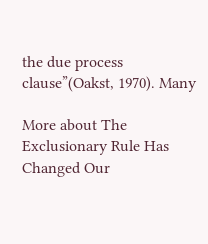the due process clause”(Oakst, 1970). Many

More about The Exclusionary Rule Has Changed Our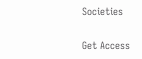Societies

Get Access